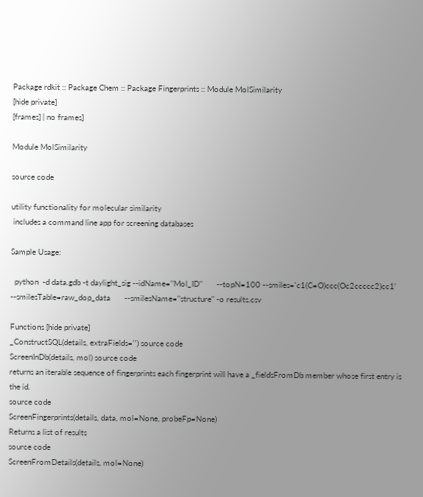Package rdkit :: Package Chem :: Package Fingerprints :: Module MolSimilarity
[hide private]
[frames] | no frames]

Module MolSimilarity

source code

utility functionality for molecular similarity
 includes a command line app for screening databases

Sample Usage:

  python  -d data.gdb -t daylight_sig --idName="Mol_ID"       --topN=100 --smiles='c1(C=O)ccc(Oc2ccccc2)cc1' --smilesTable=raw_dop_data       --smilesName="structure" -o results.csv

Functions [hide private]
_ConstructSQL(details, extraFields='') source code
ScreenInDb(details, mol) source code
returns an iterable sequence of fingerprints each fingerprint will have a _fieldsFromDb member whose first entry is the id.
source code
ScreenFingerprints(details, data, mol=None, probeFp=None)
Returns a list of results
source code
ScreenFromDetails(details, mol=None)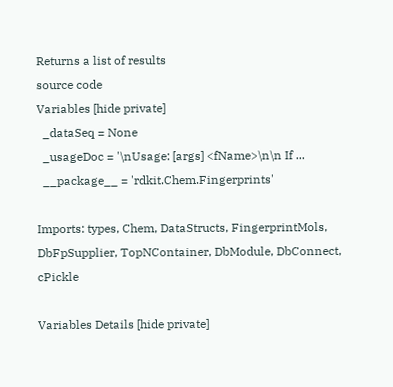Returns a list of results
source code
Variables [hide private]
  _dataSeq = None
  _usageDoc = '\nUsage: [args] <fName>\n\n If ...
  __package__ = 'rdkit.Chem.Fingerprints'

Imports: types, Chem, DataStructs, FingerprintMols, DbFpSupplier, TopNContainer, DbModule, DbConnect, cPickle

Variables Details [hide private]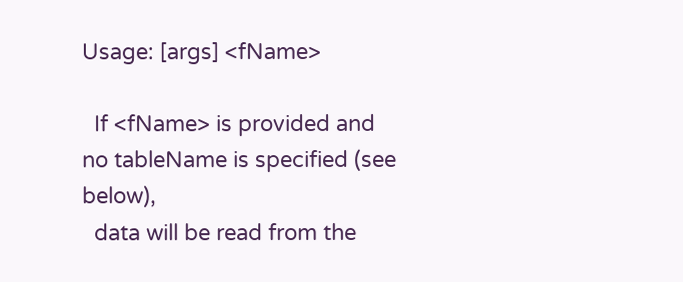Usage: [args] <fName>

  If <fName> is provided and no tableName is specified (see below),
  data will be read from the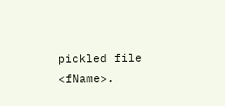pickled file <fName>.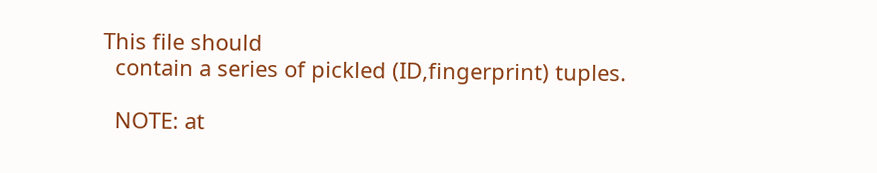This file should
  contain a series of pickled (ID,fingerprint) tuples.

  NOTE: at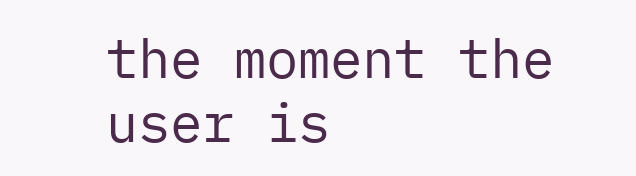the moment the user is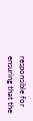responsible for ensuring that the